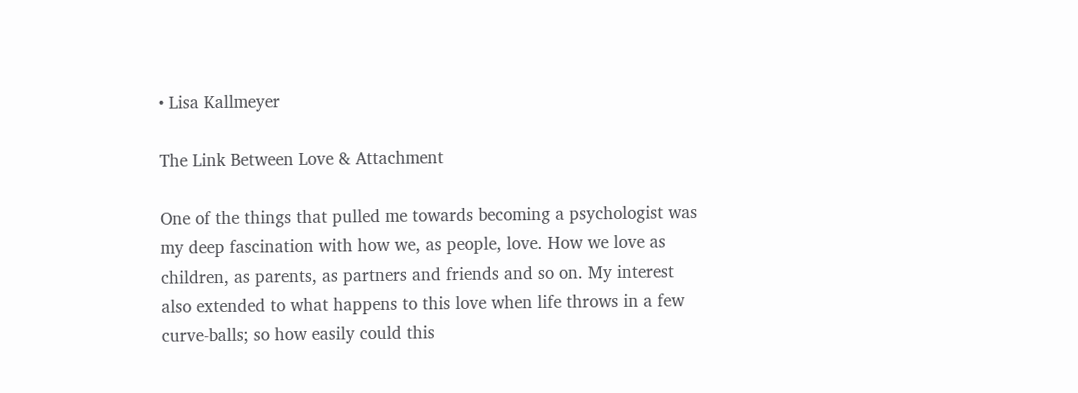• Lisa Kallmeyer

The Link Between Love & Attachment

One of the things that pulled me towards becoming a psychologist was my deep fascination with how we, as people, love. How we love as children, as parents, as partners and friends and so on. My interest also extended to what happens to this love when life throws in a few curve-balls; so how easily could this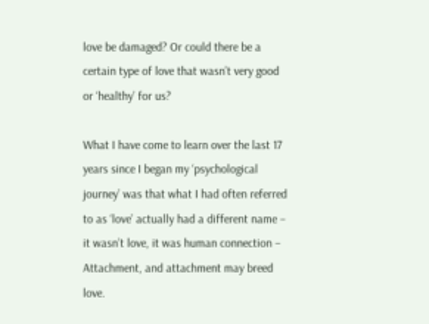love be damaged? Or could there be a certain type of love that wasn’t very good or ‘healthy’ for us?

What I have come to learn over the last 17 years since I began my ‘psychological journey’ was that what I had often referred to as ‘love’ actually had a different name – it wasn’t love, it was human connection – Attachment, and attachment may breed love.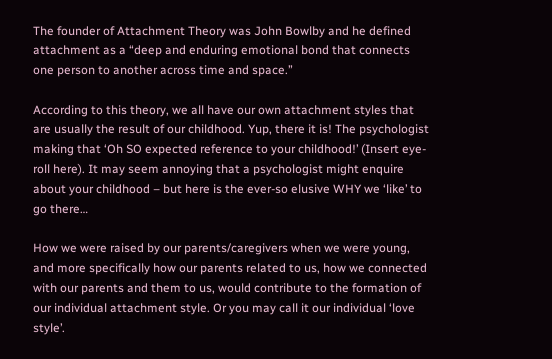The founder of Attachment Theory was John Bowlby and he defined attachment as a “deep and enduring emotional bond that connects one person to another across time and space.”

According to this theory, we all have our own attachment styles that are usually the result of our childhood. Yup, there it is! The psychologist making that ‘Oh SO expected reference to your childhood!’ (Insert eye-roll here). It may seem annoying that a psychologist might enquire about your childhood – but here is the ever-so elusive WHY we ‘like’ to go there…

How we were raised by our parents/caregivers when we were young, and more specifically how our parents related to us, how we connected with our parents and them to us, would contribute to the formation of our individual attachment style. Or you may call it our individual ‘love style’.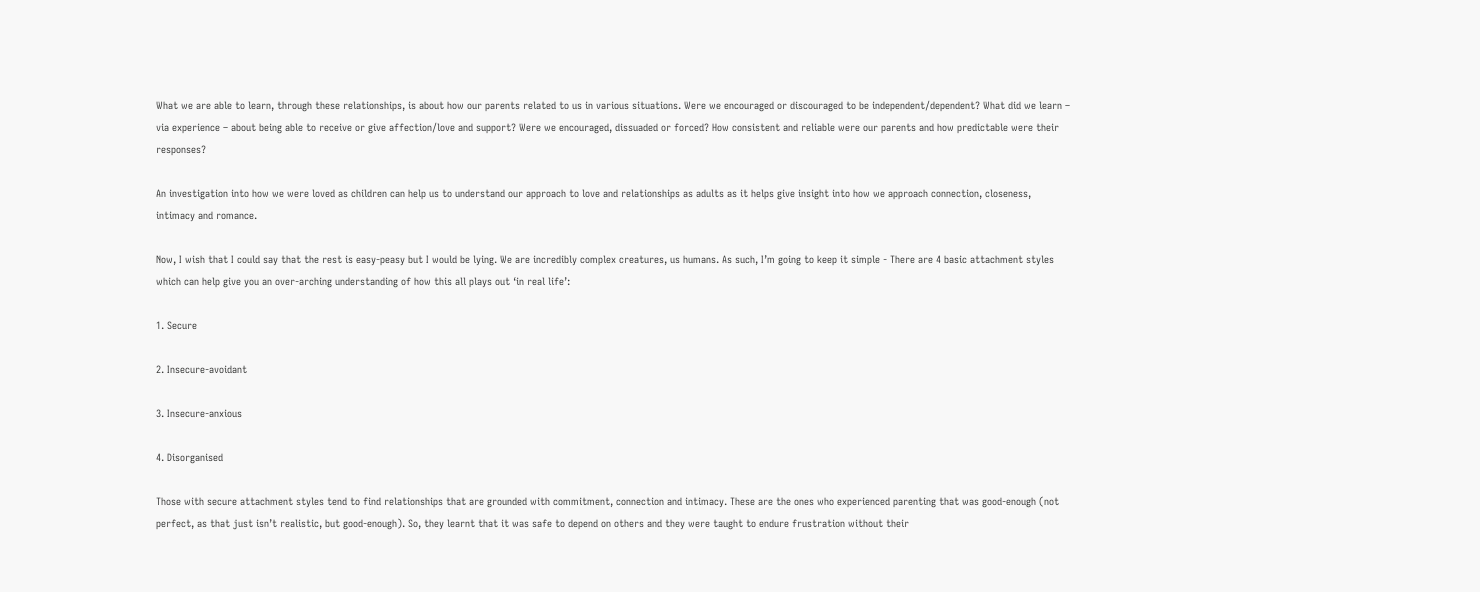What we are able to learn, through these relationships, is about how our parents related to us in various situations. Were we encouraged or discouraged to be independent/dependent? What did we learn – via experience – about being able to receive or give affection/love and support? Were we encouraged, dissuaded or forced? How consistent and reliable were our parents and how predictable were their responses?

An investigation into how we were loved as children can help us to understand our approach to love and relationships as adults as it helps give insight into how we approach connection, closeness, intimacy and romance.

Now, I wish that I could say that the rest is easy-peasy but I would be lying. We are incredibly complex creatures, us humans. As such, I’m going to keep it simple - There are 4 basic attachment styles which can help give you an over-arching understanding of how this all plays out ‘in real life’:

1. Secure

2. Insecure-avoidant

3. Insecure-anxious

4. Disorganised

Those with secure attachment styles tend to find relationships that are grounded with commitment, connection and intimacy. These are the ones who experienced parenting that was good-enough (not perfect, as that just isn’t realistic, but good-enough). So, they learnt that it was safe to depend on others and they were taught to endure frustration without their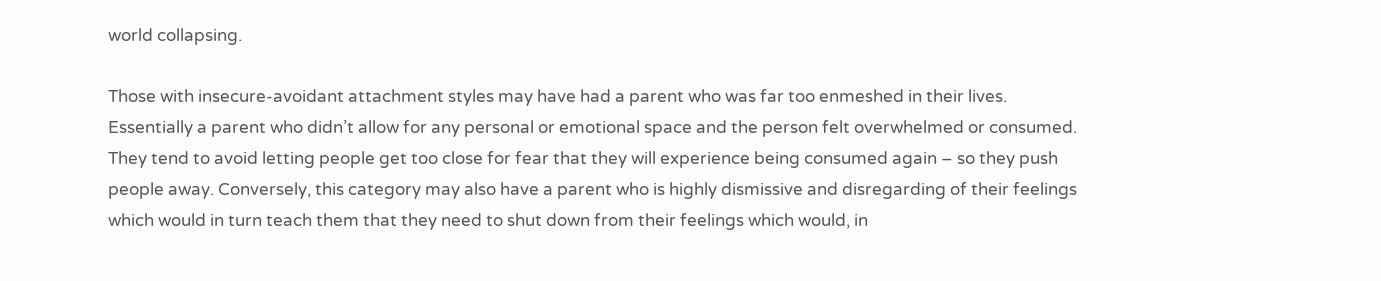world collapsing.

Those with insecure-avoidant attachment styles may have had a parent who was far too enmeshed in their lives. Essentially a parent who didn’t allow for any personal or emotional space and the person felt overwhelmed or consumed. They tend to avoid letting people get too close for fear that they will experience being consumed again – so they push people away. Conversely, this category may also have a parent who is highly dismissive and disregarding of their feelings which would in turn teach them that they need to shut down from their feelings which would, in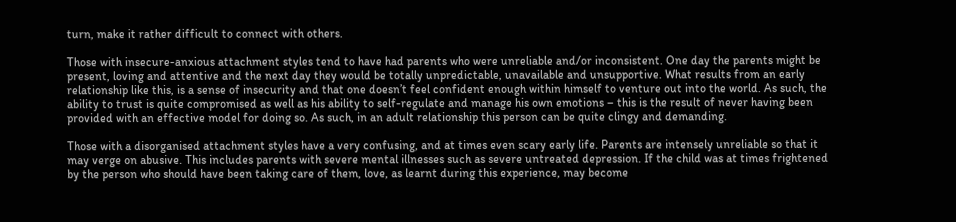turn, make it rather difficult to connect with others.

Those with insecure-anxious attachment styles tend to have had parents who were unreliable and/or inconsistent. One day the parents might be present, loving and attentive and the next day they would be totally unpredictable, unavailable and unsupportive. What results from an early relationship like this, is a sense of insecurity and that one doesn’t feel confident enough within himself to venture out into the world. As such, the ability to trust is quite compromised as well as his ability to self-regulate and manage his own emotions – this is the result of never having been provided with an effective model for doing so. As such, in an adult relationship this person can be quite clingy and demanding.

Those with a disorganised attachment styles have a very confusing, and at times even scary early life. Parents are intensely unreliable so that it may verge on abusive. This includes parents with severe mental illnesses such as severe untreated depression. If the child was at times frightened by the person who should have been taking care of them, love, as learnt during this experience, may become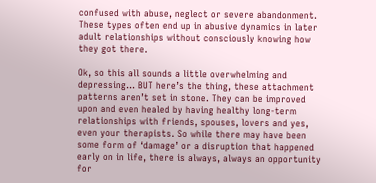confused with abuse, neglect or severe abandonment. These types often end up in abusive dynamics in later adult relationships without consciously knowing how they got there.

Ok, so this all sounds a little overwhelming and depressing… BUT here’s the thing, these attachment patterns aren’t set in stone. They can be improved upon and even healed by having healthy long-term relationships with friends, spouses, lovers and yes, even your therapists. So while there may have been some form of ‘damage’ or a disruption that happened early on in life, there is always, always an opportunity for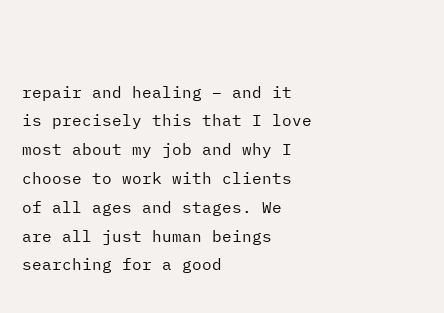repair and healing – and it is precisely this that I love most about my job and why I choose to work with clients of all ages and stages. We are all just human beings searching for a good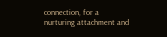connection, for a nurturing attachment and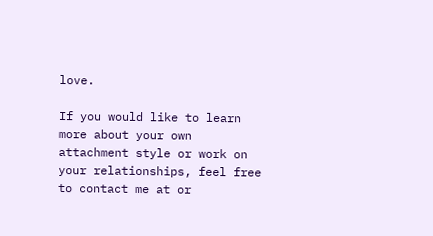love.

If you would like to learn more about your own attachment style or work on your relationships, feel free to contact me at or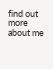find out more about me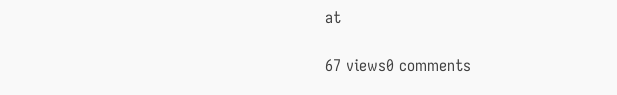at

67 views0 comments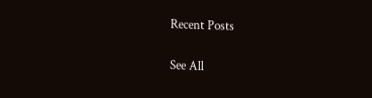Recent Posts

See All